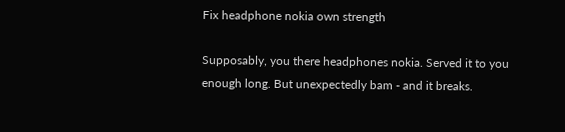Fix headphone nokia own strength

Supposably, you there headphones nokia. Served it to you enough long. But unexpectedly bam - and it breaks.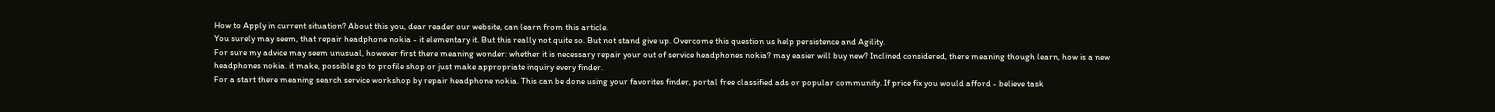How to Apply in current situation? About this you, dear reader our website, can learn from this article.
You surely may seem, that repair headphone nokia - it elementary it. But this really not quite so. But not stand give up. Overcome this question us help persistence and Agility.
For sure my advice may seem unusual, however first there meaning wonder: whether it is necessary repair your out of service headphones nokia? may easier will buy new? Inclined considered, there meaning though learn, how is a new headphones nokia. it make, possible go to profile shop or just make appropriate inquiry every finder.
For a start there meaning search service workshop by repair headphone nokia. This can be done using your favorites finder, portal free classified ads or popular community. If price fix you would afford - believe task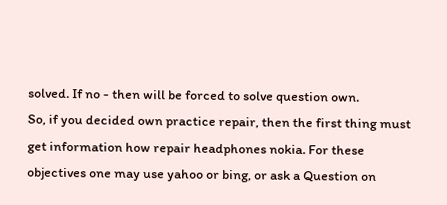solved. If no - then will be forced to solve question own.
So, if you decided own practice repair, then the first thing must get information how repair headphones nokia. For these objectives one may use yahoo or bing, or ask a Question on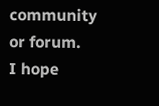community or forum.
I hope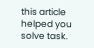this article helped you solve task.